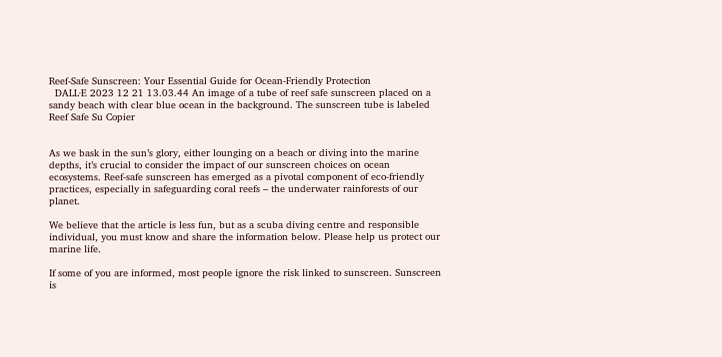Reef-Safe Sunscreen: Your Essential Guide for Ocean-Friendly Protection
  DALL·E 2023 12 21 13.03.44 An image of a tube of reef safe sunscreen placed on a sandy beach with clear blue ocean in the background. The sunscreen tube is labeled Reef Safe Su Copier


As we bask in the sun’s glory, either lounging on a beach or diving into the marine depths, it’s crucial to consider the impact of our sunscreen choices on ocean ecosystems. Reef-safe sunscreen has emerged as a pivotal component of eco-friendly practices, especially in safeguarding coral reefs – the underwater rainforests of our planet.

We believe that the article is less fun, but as a scuba diving centre and responsible individual, you must know and share the information below. Please help us protect our marine life.

If some of you are informed, most people ignore the risk linked to sunscreen. Sunscreen is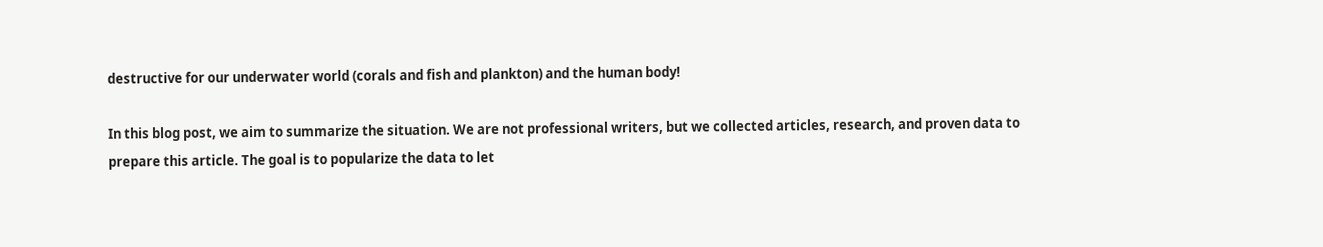destructive for our underwater world (corals and fish and plankton) and the human body!

In this blog post, we aim to summarize the situation. We are not professional writers, but we collected articles, research, and proven data to prepare this article. The goal is to popularize the data to let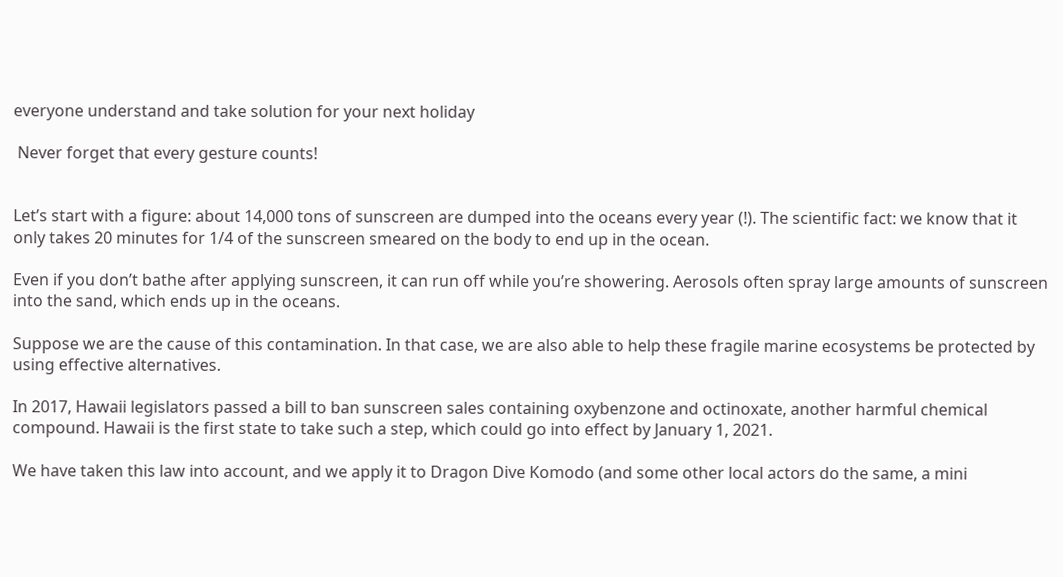everyone understand and take solution for your next holiday

 Never forget that every gesture counts!


Let’s start with a figure: about 14,000 tons of sunscreen are dumped into the oceans every year (!). The scientific fact: we know that it only takes 20 minutes for 1/4 of the sunscreen smeared on the body to end up in the ocean.

Even if you don’t bathe after applying sunscreen, it can run off while you’re showering. Aerosols often spray large amounts of sunscreen into the sand, which ends up in the oceans.

Suppose we are the cause of this contamination. In that case, we are also able to help these fragile marine ecosystems be protected by using effective alternatives.

In 2017, Hawaii legislators passed a bill to ban sunscreen sales containing oxybenzone and octinoxate, another harmful chemical compound. Hawaii is the first state to take such a step, which could go into effect by January 1, 2021.

We have taken this law into account, and we apply it to Dragon Dive Komodo (and some other local actors do the same, a mini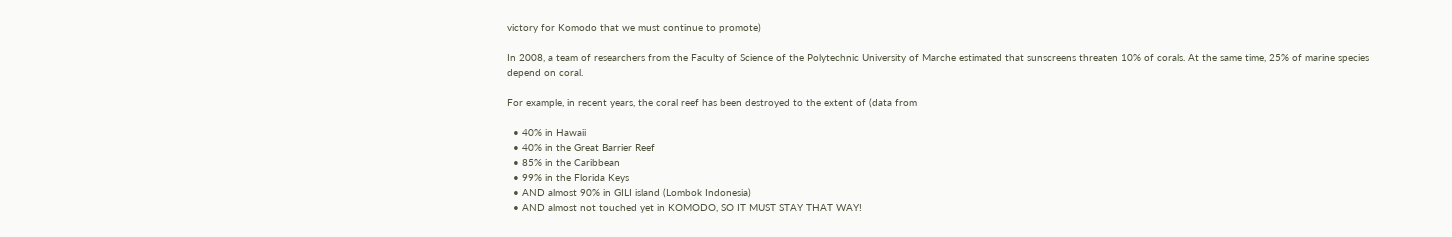victory for Komodo that we must continue to promote)

In 2008, a team of researchers from the Faculty of Science of the Polytechnic University of Marche estimated that sunscreens threaten 10% of corals. At the same time, 25% of marine species depend on coral.

For example, in recent years, the coral reef has been destroyed to the extent of (data from

  • 40% in Hawaii
  • 40% in the Great Barrier Reef
  • 85% in the Caribbean
  • 99% in the Florida Keys
  • AND almost 90% in GILI island (Lombok Indonesia)
  • AND almost not touched yet in KOMODO, SO IT MUST STAY THAT WAY!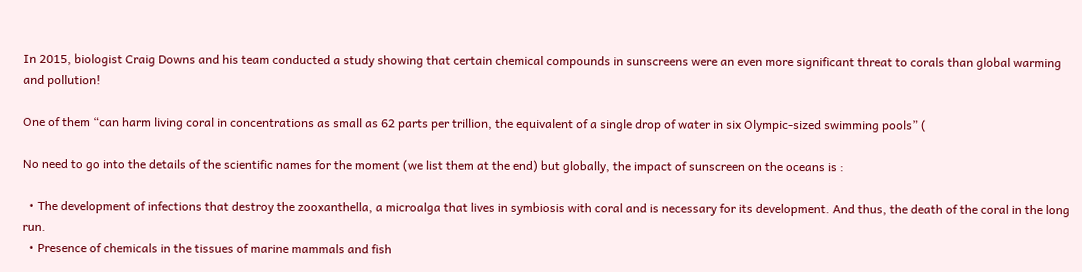In 2015, biologist Craig Downs and his team conducted a study showing that certain chemical compounds in sunscreens were an even more significant threat to corals than global warming and pollution!

One of them “can harm living coral in concentrations as small as 62 parts per trillion, the equivalent of a single drop of water in six Olympic-sized swimming pools” (

No need to go into the details of the scientific names for the moment (we list them at the end) but globally, the impact of sunscreen on the oceans is :

  • The development of infections that destroy the zooxanthella, a microalga that lives in symbiosis with coral and is necessary for its development. And thus, the death of the coral in the long run.
  • Presence of chemicals in the tissues of marine mammals and fish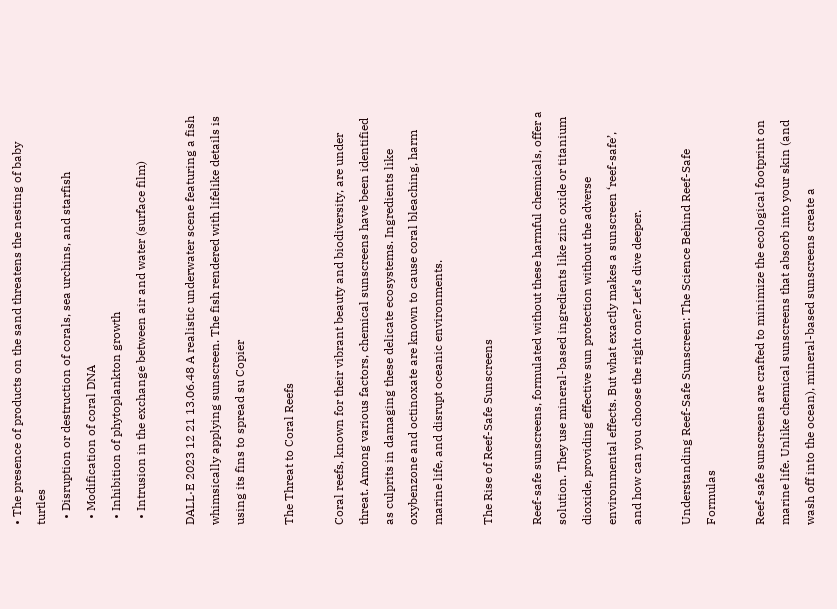• The presence of products on the sand threatens the nesting of baby turtles
  • Disruption or destruction of corals, sea urchins, and starfish
  • Modification of coral DNA
  • Inhibition of phytoplankton growth
  • Intrusion in the exchange between air and water (surface film)

DALL·E 2023 12 21 13.06.48 A realistic underwater scene featuring a fish whimsically applying sunscreen. The fish rendered with lifelike details is using its fins to spread su Copier

The Threat to Coral Reefs

Coral reefs, known for their vibrant beauty and biodiversity, are under threat. Among various factors, chemical sunscreens have been identified as culprits in damaging these delicate ecosystems. Ingredients like oxybenzone and octinoxate are known to cause coral bleaching, harm marine life, and disrupt oceanic environments.

The Rise of Reef-Safe Sunscreens

Reef-safe sunscreens, formulated without these harmful chemicals, offer a solution. They use mineral-based ingredients like zinc oxide or titanium dioxide, providing effective sun protection without the adverse environmental effects. But what exactly makes a sunscreen ‘reef-safe’, and how can you choose the right one? Let’s dive deeper.

Understanding Reef-Safe Sunscreen: The Science Behind Reef-Safe Formulas

Reef-safe sunscreens are crafted to minimize the ecological footprint on marine life. Unlike chemical sunscreens that absorb into your skin (and wash off into the ocean), mineral-based sunscreens create a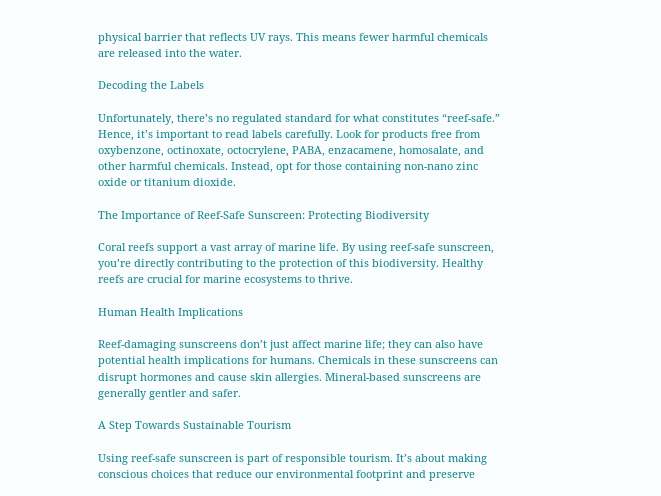physical barrier that reflects UV rays. This means fewer harmful chemicals are released into the water.

Decoding the Labels

Unfortunately, there’s no regulated standard for what constitutes “reef-safe.” Hence, it’s important to read labels carefully. Look for products free from oxybenzone, octinoxate, octocrylene, PABA, enzacamene, homosalate, and other harmful chemicals. Instead, opt for those containing non-nano zinc oxide or titanium dioxide.

The Importance of Reef-Safe Sunscreen: Protecting Biodiversity

Coral reefs support a vast array of marine life. By using reef-safe sunscreen, you’re directly contributing to the protection of this biodiversity. Healthy reefs are crucial for marine ecosystems to thrive.

Human Health Implications

Reef-damaging sunscreens don’t just affect marine life; they can also have potential health implications for humans. Chemicals in these sunscreens can disrupt hormones and cause skin allergies. Mineral-based sunscreens are generally gentler and safer.

A Step Towards Sustainable Tourism

Using reef-safe sunscreen is part of responsible tourism. It’s about making conscious choices that reduce our environmental footprint and preserve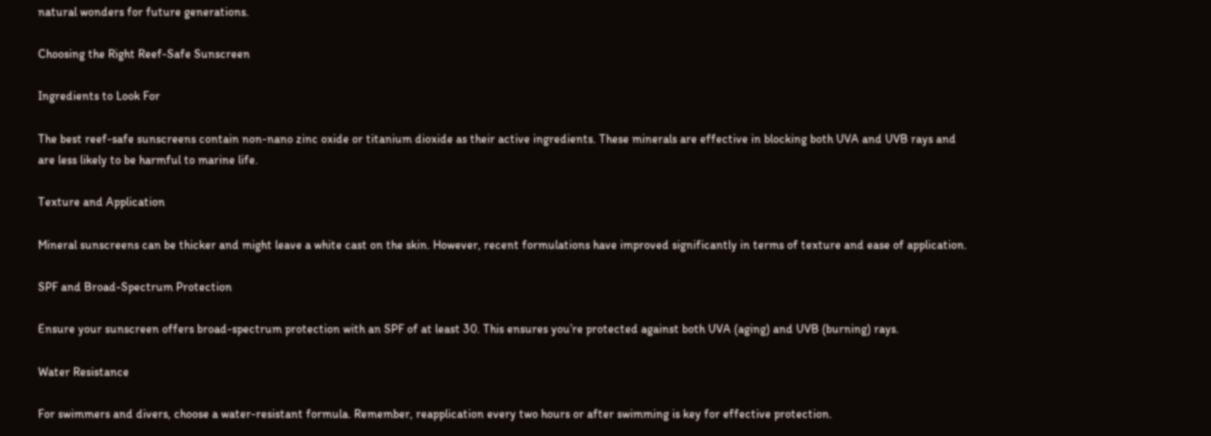natural wonders for future generations.

Choosing the Right Reef-Safe Sunscreen

Ingredients to Look For

The best reef-safe sunscreens contain non-nano zinc oxide or titanium dioxide as their active ingredients. These minerals are effective in blocking both UVA and UVB rays and are less likely to be harmful to marine life.

Texture and Application

Mineral sunscreens can be thicker and might leave a white cast on the skin. However, recent formulations have improved significantly in terms of texture and ease of application.

SPF and Broad-Spectrum Protection

Ensure your sunscreen offers broad-spectrum protection with an SPF of at least 30. This ensures you’re protected against both UVA (aging) and UVB (burning) rays.

Water Resistance

For swimmers and divers, choose a water-resistant formula. Remember, reapplication every two hours or after swimming is key for effective protection.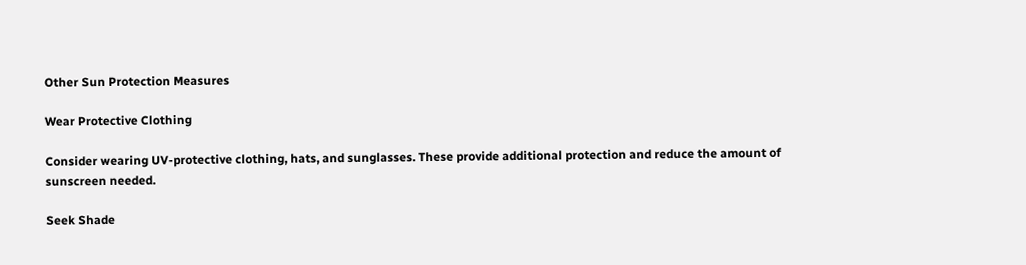Other Sun Protection Measures

Wear Protective Clothing

Consider wearing UV-protective clothing, hats, and sunglasses. These provide additional protection and reduce the amount of sunscreen needed.

Seek Shade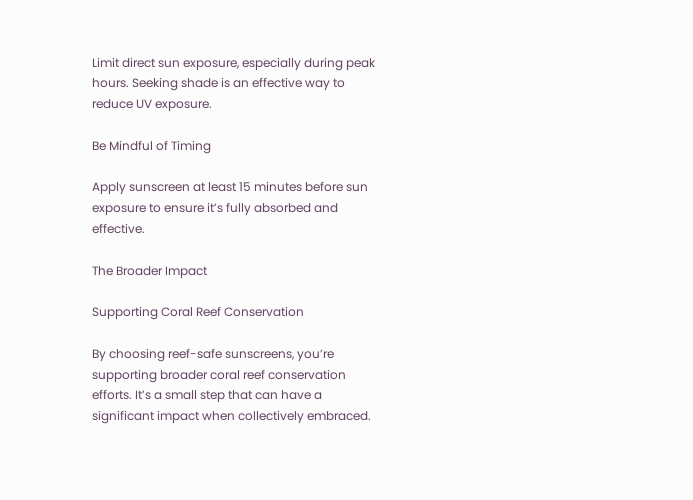Limit direct sun exposure, especially during peak hours. Seeking shade is an effective way to reduce UV exposure.

Be Mindful of Timing

Apply sunscreen at least 15 minutes before sun exposure to ensure it’s fully absorbed and effective.

The Broader Impact

Supporting Coral Reef Conservation

By choosing reef-safe sunscreens, you’re supporting broader coral reef conservation efforts. It’s a small step that can have a significant impact when collectively embraced.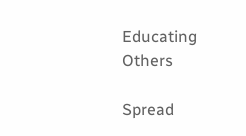Educating Others

Spread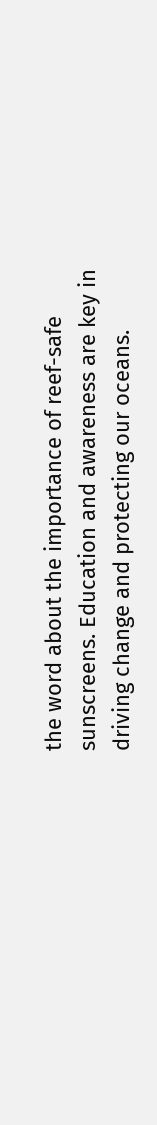the word about the importance of reef-safe sunscreens. Education and awareness are key in driving change and protecting our oceans.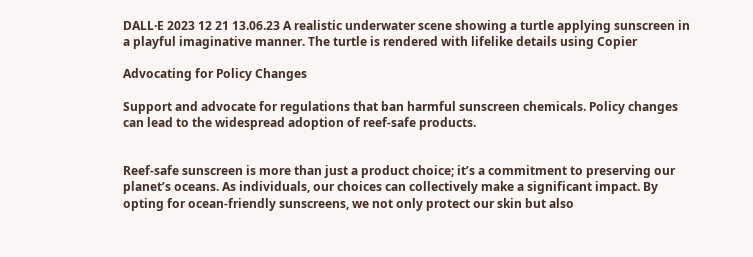DALL·E 2023 12 21 13.06.23 A realistic underwater scene showing a turtle applying sunscreen in a playful imaginative manner. The turtle is rendered with lifelike details using Copier

Advocating for Policy Changes

Support and advocate for regulations that ban harmful sunscreen chemicals. Policy changes can lead to the widespread adoption of reef-safe products.


Reef-safe sunscreen is more than just a product choice; it’s a commitment to preserving our planet’s oceans. As individuals, our choices can collectively make a significant impact. By opting for ocean-friendly sunscreens, we not only protect our skin but also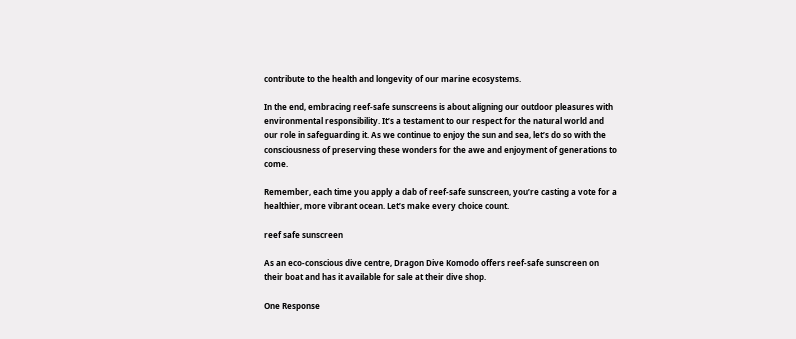contribute to the health and longevity of our marine ecosystems.

In the end, embracing reef-safe sunscreens is about aligning our outdoor pleasures with environmental responsibility. It’s a testament to our respect for the natural world and our role in safeguarding it. As we continue to enjoy the sun and sea, let’s do so with the consciousness of preserving these wonders for the awe and enjoyment of generations to come.

Remember, each time you apply a dab of reef-safe sunscreen, you’re casting a vote for a healthier, more vibrant ocean. Let’s make every choice count.

reef safe sunscreen

As an eco-conscious dive centre, Dragon Dive Komodo offers reef-safe sunscreen on their boat and has it available for sale at their dive shop.

One Response